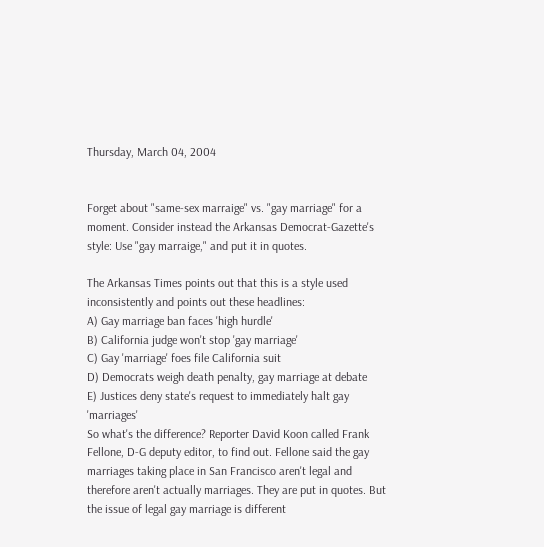Thursday, March 04, 2004


Forget about "same-sex marraige" vs. "gay marriage" for a moment. Consider instead the Arkansas Democrat-Gazette's style: Use "gay marraige," and put it in quotes.

The Arkansas Times points out that this is a style used inconsistently and points out these headlines:
A) Gay marriage ban faces 'high hurdle'
B) California judge won't stop 'gay marriage'
C) Gay 'marriage' foes file California suit
D) Democrats weigh death penalty, gay marriage at debate
E) Justices deny state's request to immediately halt gay 'marriages'
So what's the difference? Reporter David Koon called Frank Fellone, D-G deputy editor, to find out. Fellone said the gay marriages taking place in San Francisco aren't legal and therefore aren't actually marriages. They are put in quotes. But the issue of legal gay marriage is different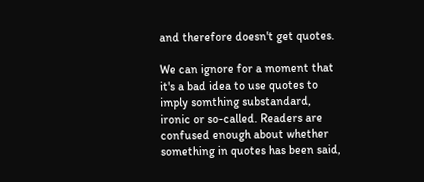and therefore doesn't get quotes.

We can ignore for a moment that it's a bad idea to use quotes to imply somthing substandard, ironic or so-called. Readers are confused enough about whether something in quotes has been said,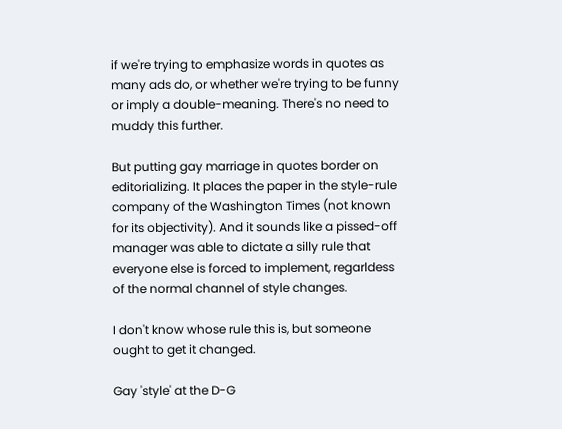if we're trying to emphasize words in quotes as many ads do, or whether we're trying to be funny or imply a double-meaning. There's no need to muddy this further.

But putting gay marriage in quotes border on editorializing. It places the paper in the style-rule company of the Washington Times (not known for its objectivity). And it sounds like a pissed-off manager was able to dictate a silly rule that everyone else is forced to implement, regarldess of the normal channel of style changes.

I don't know whose rule this is, but someone ought to get it changed.

Gay 'style' at the D-G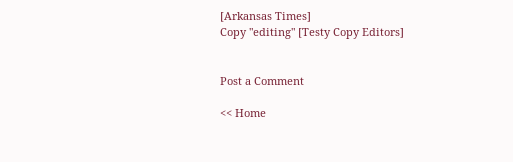[Arkansas Times]
Copy "editing" [Testy Copy Editors]


Post a Comment

<< Home